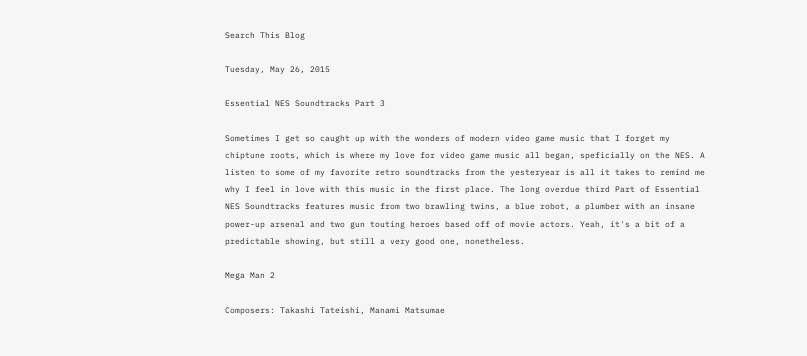Search This Blog

Tuesday, May 26, 2015

Essential NES Soundtracks Part 3

Sometimes I get so caught up with the wonders of modern video game music that I forget my chiptune roots, which is where my love for video game music all began, speficially on the NES. A listen to some of my favorite retro soundtracks from the yesteryear is all it takes to remind me why I feel in love with this music in the first place. The long overdue third Part of Essential NES Soundtracks features music from two brawling twins, a blue robot, a plumber with an insane power-up arsenal and two gun touting heroes based off of movie actors. Yeah, it's a bit of a predictable showing, but still a very good one, nonetheless.

Mega Man 2

Composers: Takashi Tateishi, Manami Matsumae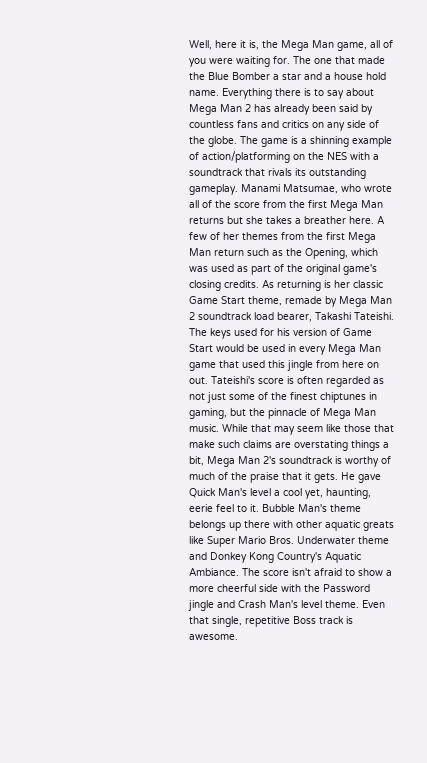Well, here it is, the Mega Man game, all of you were waiting for. The one that made the Blue Bomber a star and a house hold name. Everything there is to say about Mega Man 2 has already been said by countless fans and critics on any side of the globe. The game is a shinning example of action/platforming on the NES with a soundtrack that rivals its outstanding gameplay. Manami Matsumae, who wrote all of the score from the first Mega Man returns but she takes a breather here. A few of her themes from the first Mega Man return such as the Opening, which was used as part of the original game's closing credits. As returning is her classic Game Start theme, remade by Mega Man 2 soundtrack load bearer, Takashi Tateishi. The keys used for his version of Game Start would be used in every Mega Man game that used this jingle from here on out. Tateishi's score is often regarded as not just some of the finest chiptunes in gaming, but the pinnacle of Mega Man music. While that may seem like those that make such claims are overstating things a bit, Mega Man 2's soundtrack is worthy of much of the praise that it gets. He gave Quick Man's level a cool yet, haunting, eerie feel to it. Bubble Man's theme belongs up there with other aquatic greats like Super Mario Bros. Underwater theme and Donkey Kong Country's Aquatic Ambiance. The score isn't afraid to show a more cheerful side with the Password jingle and Crash Man's level theme. Even that single, repetitive Boss track is awesome.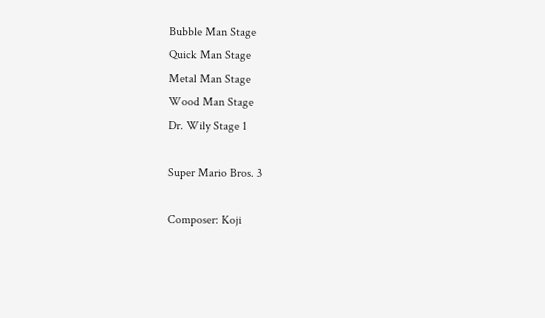Bubble Man Stage
Quick Man Stage
Metal Man Stage
Wood Man Stage
Dr. Wily Stage 1

Super Mario Bros. 3

Composer: Koji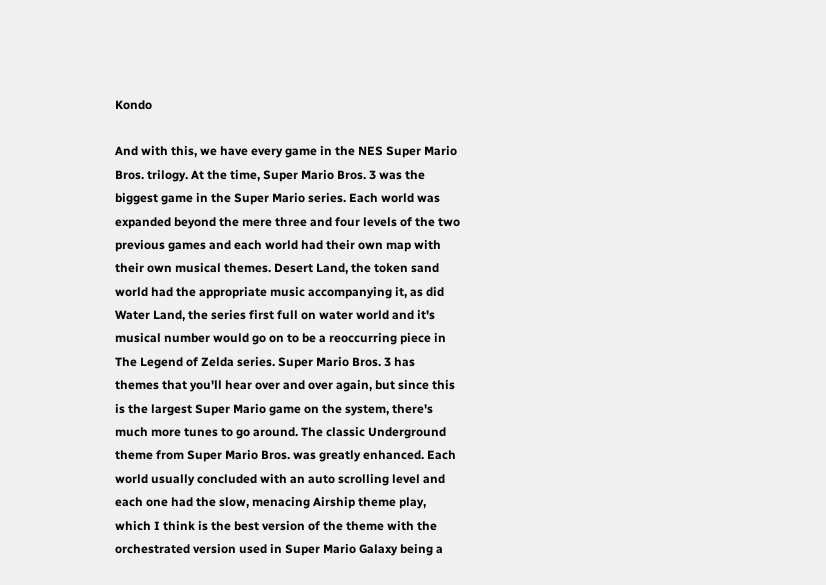Kondo

And with this, we have every game in the NES Super Mario Bros. trilogy. At the time, Super Mario Bros. 3 was the biggest game in the Super Mario series. Each world was expanded beyond the mere three and four levels of the two previous games and each world had their own map with their own musical themes. Desert Land, the token sand world had the appropriate music accompanying it, as did Water Land, the series first full on water world and it's musical number would go on to be a reoccurring piece in The Legend of Zelda series. Super Mario Bros. 3 has themes that you'll hear over and over again, but since this is the largest Super Mario game on the system, there's much more tunes to go around. The classic Underground theme from Super Mario Bros. was greatly enhanced. Each world usually concluded with an auto scrolling level and each one had the slow, menacing Airship theme play, which I think is the best version of the theme with the orchestrated version used in Super Mario Galaxy being a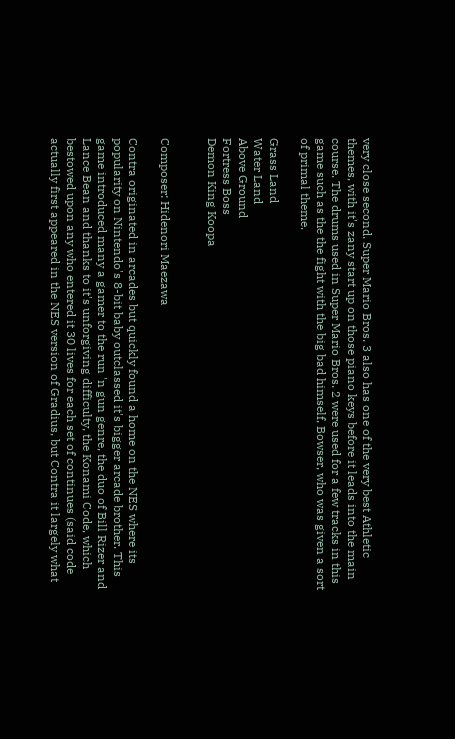very close second. Super Mario Bros. 3 also has one of the very best Athletic themes, with it's zany start up on those piano keys before it leads into the main course. The drums used in Super Mario Bros. 2 were used for a few tracks in this game such as the the fight with the big bad himself, Bowser, who was given a sort of primal theme.

Grass Land
Water Land
Above Ground
Fortress Boss
Demon King Koopa


Composer: Hidenori Maezawa

Contra originated in arcades but quickly found a home on the NES where its popularity on Nintendo's 8-bit baby outclassed it's bigger arcade brother. This game introduced many a gamer to the run 'n gun genre, the duo of Bill Rizer and Lance Bean and thanks to it's unforgiving difficulty, the Konami Code, which bestowed upon any who entered it 30 lives for each set of continues (said code actually first appeared in the NES version of Gradius, but Contra it largely what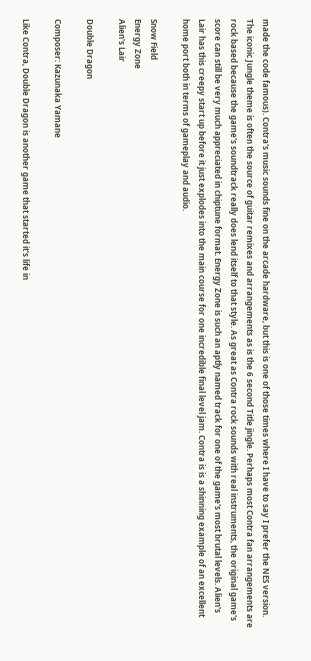made the code famous). Contra's music sounds fine on the arcade hardware, but this is one of those times where I have to say I prefer the NES version. The iconic Jungle theme is often the source of guitar remixes and arrangements as is the 6 second Title jingle. Perhaps most Contra fan arrangements are rock based because the game's soundtrack really does lend itself to that style. As great as Contra rock sounds with real instruments, the original game's score can still be very much appreciated in chiptune format. Energy Zone is such an aptly named track for one of the game's most brutal levels. Alien's Lair has this creepy start up before it just explodes into the main course for one incredible final level jam. Contra is is a shinning example of an excellent home port both in terms of gameplay and audio.

Snow Field
Energy Zone
Alien's Lair

Double Dragon

Composer: Kazunaka Yamane

Like Contra, Double Dragon is another game that started it's life in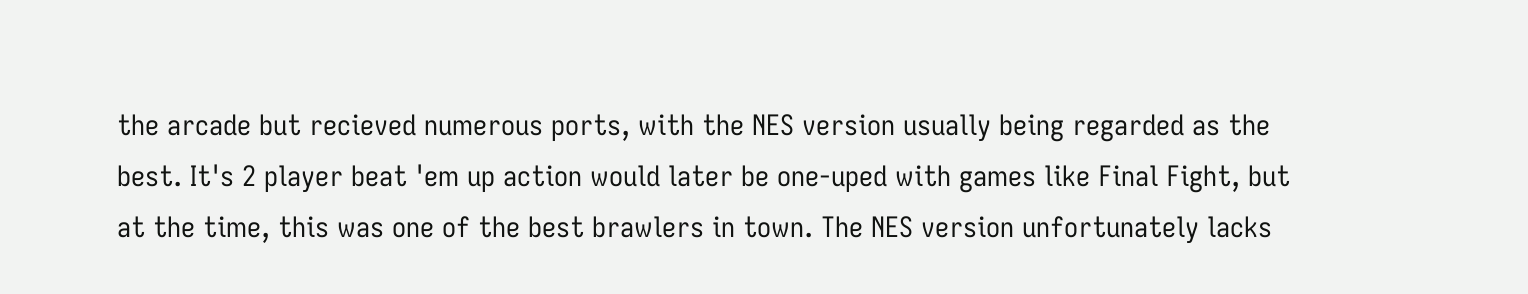the arcade but recieved numerous ports, with the NES version usually being regarded as the best. It's 2 player beat 'em up action would later be one-uped with games like Final Fight, but at the time, this was one of the best brawlers in town. The NES version unfortunately lacks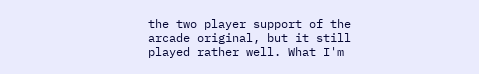the two player support of the arcade original, but it still played rather well. What I'm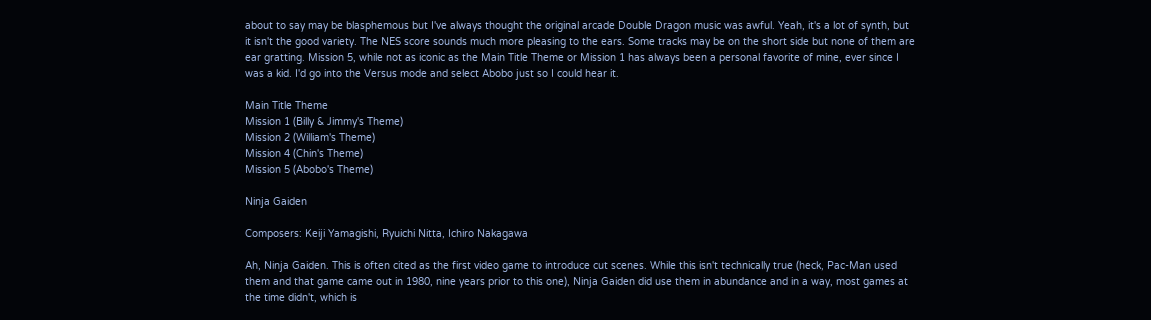about to say may be blasphemous but I've always thought the original arcade Double Dragon music was awful. Yeah, it's a lot of synth, but it isn't the good variety. The NES score sounds much more pleasing to the ears. Some tracks may be on the short side but none of them are ear gratting. Mission 5, while not as iconic as the Main Title Theme or Mission 1 has always been a personal favorite of mine, ever since I was a kid. I'd go into the Versus mode and select Abobo just so I could hear it.

Main Title Theme
Mission 1 (Billy & Jimmy's Theme)
Mission 2 (William's Theme)
Mission 4 (Chin's Theme)
Mission 5 (Abobo's Theme)

Ninja Gaiden

Composers: Keiji Yamagishi, Ryuichi Nitta, Ichiro Nakagawa

Ah, Ninja Gaiden. This is often cited as the first video game to introduce cut scenes. While this isn't technically true (heck, Pac-Man used them and that game came out in 1980, nine years prior to this one), Ninja Gaiden did use them in abundance and in a way, most games at the time didn't, which is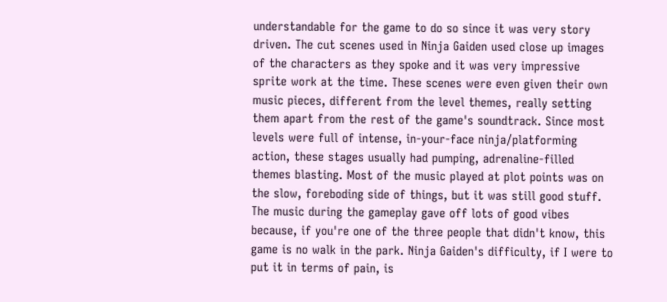understandable for the game to do so since it was very story driven. The cut scenes used in Ninja Gaiden used close up images of the characters as they spoke and it was very impressive sprite work at the time. These scenes were even given their own music pieces, different from the level themes, really setting them apart from the rest of the game's soundtrack. Since most levels were full of intense, in-your-face ninja/platforming action, these stages usually had pumping, adrenaline-filled themes blasting. Most of the music played at plot points was on the slow, foreboding side of things, but it was still good stuff. The music during the gameplay gave off lots of good vibes because, if you're one of the three people that didn't know, this game is no walk in the park. Ninja Gaiden's difficulty, if I were to put it in terms of pain, is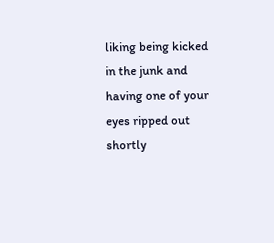liking being kicked in the junk and having one of your eyes ripped out shortly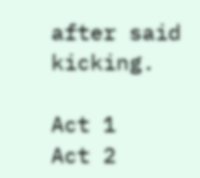after said kicking.

Act 1
Act 2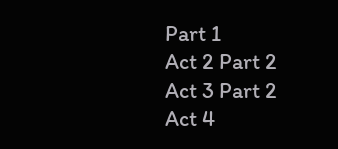Part 1
Act 2 Part 2
Act 3 Part 2
Act 4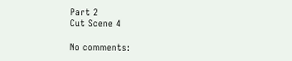Part 2
Cut Scene 4

No comments: